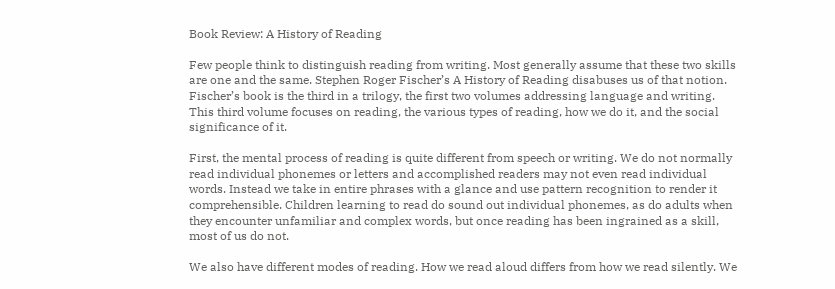Book Review: A History of Reading

Few people think to distinguish reading from writing. Most generally assume that these two skills are one and the same. Stephen Roger Fischer’s A History of Reading disabuses us of that notion. Fischer’s book is the third in a trilogy, the first two volumes addressing language and writing. This third volume focuses on reading, the various types of reading, how we do it, and the social significance of it.

First, the mental process of reading is quite different from speech or writing. We do not normally read individual phonemes or letters and accomplished readers may not even read individual words. Instead we take in entire phrases with a glance and use pattern recognition to render it comprehensible. Children learning to read do sound out individual phonemes, as do adults when they encounter unfamiliar and complex words, but once reading has been ingrained as a skill, most of us do not.

We also have different modes of reading. How we read aloud differs from how we read silently. We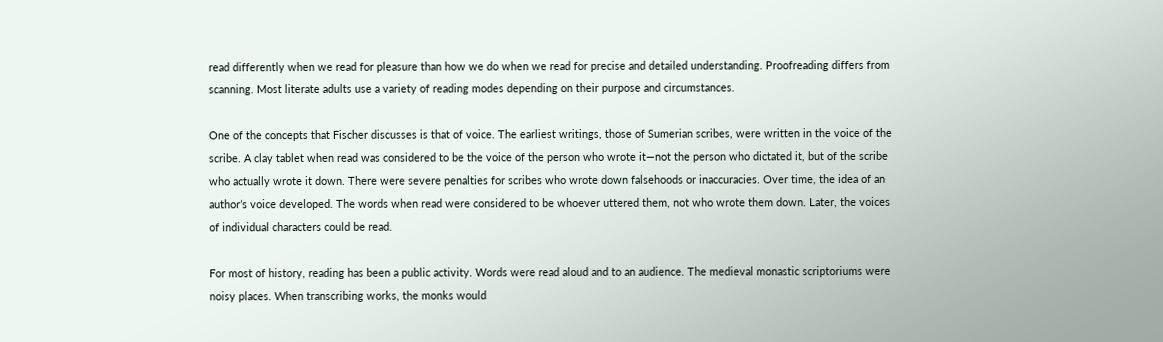read differently when we read for pleasure than how we do when we read for precise and detailed understanding. Proofreading differs from scanning. Most literate adults use a variety of reading modes depending on their purpose and circumstances.

One of the concepts that Fischer discusses is that of voice. The earliest writings, those of Sumerian scribes, were written in the voice of the scribe. A clay tablet when read was considered to be the voice of the person who wrote it—not the person who dictated it, but of the scribe who actually wrote it down. There were severe penalties for scribes who wrote down falsehoods or inaccuracies. Over time, the idea of an author’s voice developed. The words when read were considered to be whoever uttered them, not who wrote them down. Later, the voices of individual characters could be read.

For most of history, reading has been a public activity. Words were read aloud and to an audience. The medieval monastic scriptoriums were noisy places. When transcribing works, the monks would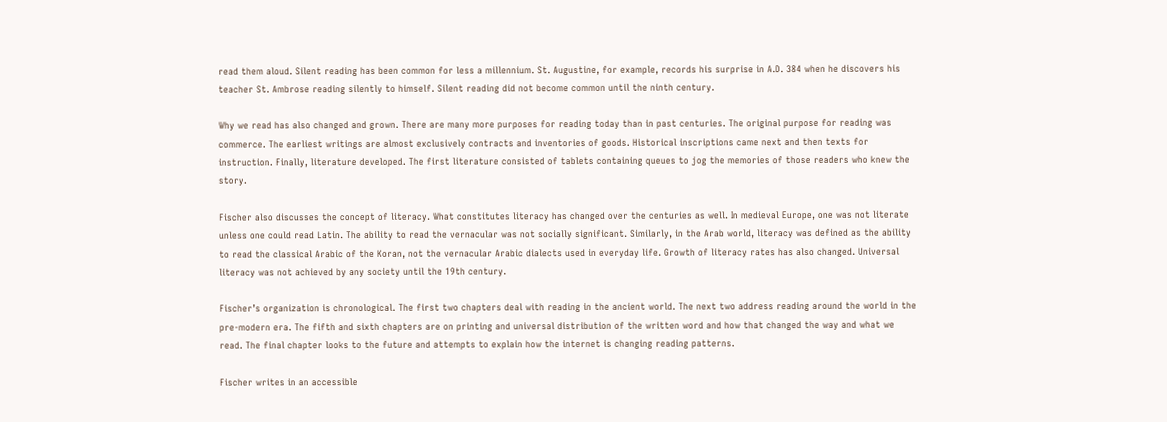read them aloud. Silent reading has been common for less a millennium. St. Augustine, for example, records his surprise in A.D. 384 when he discovers his teacher St. Ambrose reading silently to himself. Silent reading did not become common until the ninth century.

Why we read has also changed and grown. There are many more purposes for reading today than in past centuries. The original purpose for reading was commerce. The earliest writings are almost exclusively contracts and inventories of goods. Historical inscriptions came next and then texts for instruction. Finally, literature developed. The first literature consisted of tablets containing queues to jog the memories of those readers who knew the story.

Fischer also discusses the concept of literacy. What constitutes literacy has changed over the centuries as well. In medieval Europe, one was not literate unless one could read Latin. The ability to read the vernacular was not socially significant. Similarly, in the Arab world, literacy was defined as the ability to read the classical Arabic of the Koran, not the vernacular Arabic dialects used in everyday life. Growth of literacy rates has also changed. Universal literacy was not achieved by any society until the 19th century.

Fischer’s organization is chronological. The first two chapters deal with reading in the ancient world. The next two address reading around the world in the pre-modern era. The fifth and sixth chapters are on printing and universal distribution of the written word and how that changed the way and what we read. The final chapter looks to the future and attempts to explain how the internet is changing reading patterns.

Fischer writes in an accessible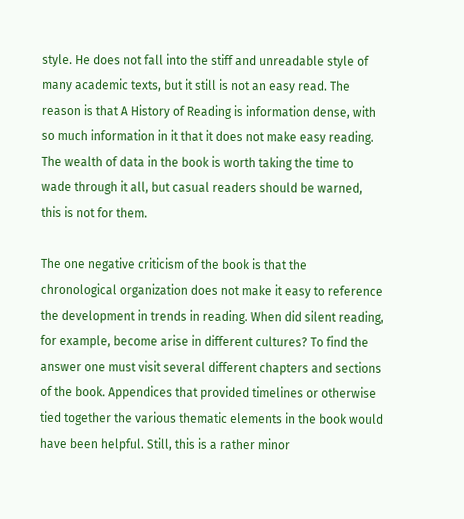style. He does not fall into the stiff and unreadable style of many academic texts, but it still is not an easy read. The reason is that A History of Reading is information dense, with so much information in it that it does not make easy reading. The wealth of data in the book is worth taking the time to wade through it all, but casual readers should be warned, this is not for them.

The one negative criticism of the book is that the chronological organization does not make it easy to reference the development in trends in reading. When did silent reading, for example, become arise in different cultures? To find the answer one must visit several different chapters and sections of the book. Appendices that provided timelines or otherwise tied together the various thematic elements in the book would have been helpful. Still, this is a rather minor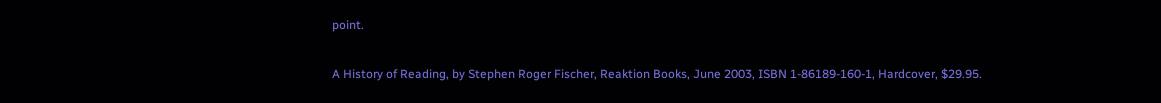point.

A History of Reading, by Stephen Roger Fischer, Reaktion Books, June 2003, ISBN 1-86189-160-1, Hardcover, $29.95.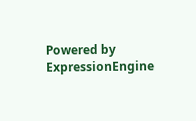Powered by ExpressionEngine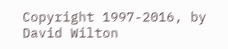Copyright 1997-2016, by David Wilton